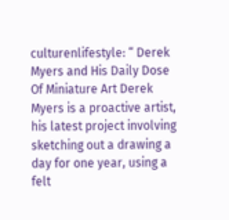culturenlifestyle: “ Derek Myers and His Daily Dose Of Miniature Art Derek Myers is a proactive artist, his latest project involving sketching out a drawing a day for one year, using a felt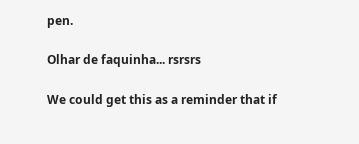pen.

Olhar de faquinha... rsrsrs

We could get this as a reminder that if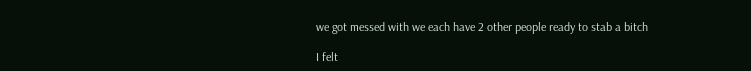we got messed with we each have 2 other people ready to stab a bitch

I felt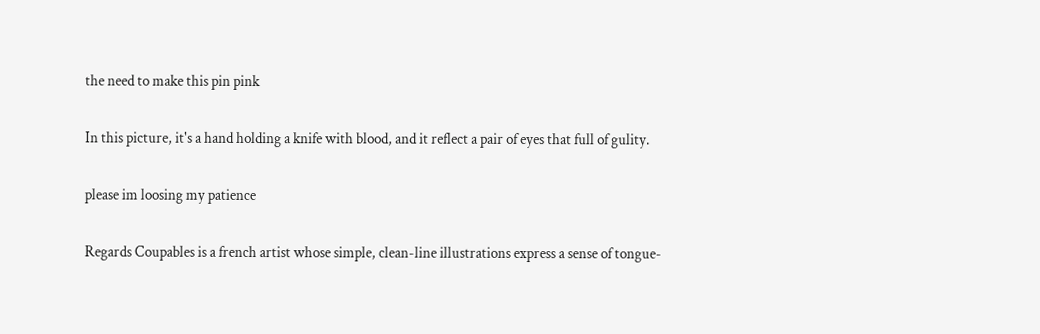the need to make this pin pink

In this picture, it's a hand holding a knife with blood, and it reflect a pair of eyes that full of gulity.

please im loosing my patience

Regards Coupables is a french artist whose simple, clean-line illustrations express a sense of tongue-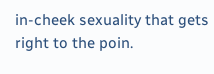in-cheek sexuality that gets right to the poin.